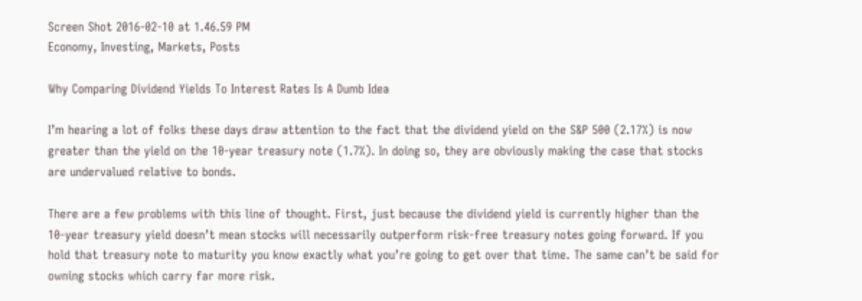Screen Shot 2016-02-10 at 1.46.59 PM
Economy, Investing, Markets, Posts

Why Comparing Dividend Yields To Interest Rates Is A Dumb Idea

I’m hearing a lot of folks these days draw attention to the fact that the dividend yield on the S&P 500 (2.17%) is now greater than the yield on the 10-year treasury note (1.7%). In doing so, they are obviously making the case that stocks are undervalued relative to bonds.

There are a few problems with this line of thought. First, just because the dividend yield is currently higher than the 10-year treasury yield doesn’t mean stocks will necessarily outperform risk-free treasury notes going forward. If you hold that treasury note to maturity you know exactly what you’re going to get over that time. The same can’t be said for owning stocks which carry far more risk.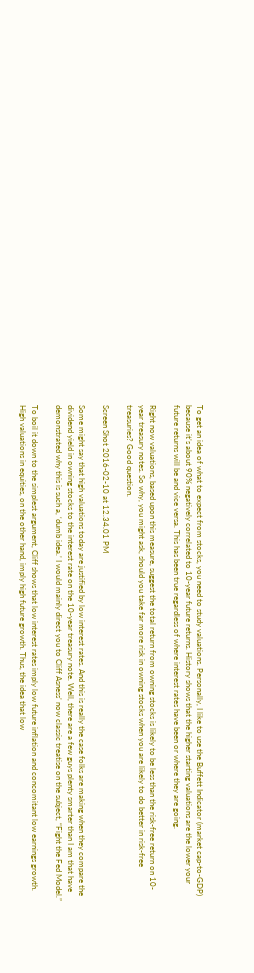To get an idea of what to expect from stocks, you need to study valuations. Personally, I like to use the Buffett Indicator (market cap-to-GDP) because it’s about 90% negatively correlated to 10-year future returns. History shows that the higher starting valuations are the lower your future returns will be and vice versa. This has been true regardless of where interest rates have been or where they are going.

Right now valuations, based upon this measure, suggest the total return from owning stocks is likely to be less than the risk-free return on 10-year treasury notes. So why, you might ask, should you take far more risk in owning stocks when you are likely to do better in risk-free treasuries? Good question.

Screen Shot 2016-02-10 at 12.34.01 PM

Some might say that high valuations today are justified by low interest rates. And this is really the case folks are making when they compare the dividend yield in owning stocks to the interest rate on the 10-year treasury note. Well, there are a few guys plenty smarter than I am that have demonstrated why this is such a, ‘dumb idea.’ I would mainly direct you to Cliff Asness’ now classic treatise on the subject, “Fight the Fed Model.”

To boil it down to the simplest argument, Cliff shows that low interest rates imply low future inflation and concomitant low earnings growth. High valuations in equities, on the other hand, imply high future growth. Thus, the idea that low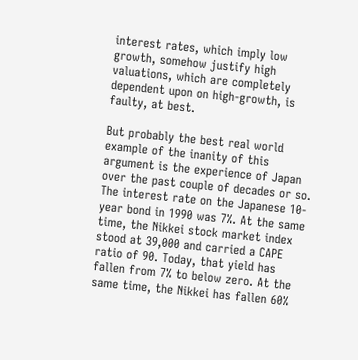interest rates, which imply low growth, somehow justify high valuations, which are completely dependent upon on high-growth, is faulty, at best.

But probably the best real world example of the inanity of this argument is the experience of Japan over the past couple of decades or so. The interest rate on the Japanese 10-year bond in 1990 was 7%. At the same time, the Nikkei stock market index stood at 39,000 and carried a CAPE ratio of 90. Today, that yield has fallen from 7% to below zero. At the same time, the Nikkei has fallen 60%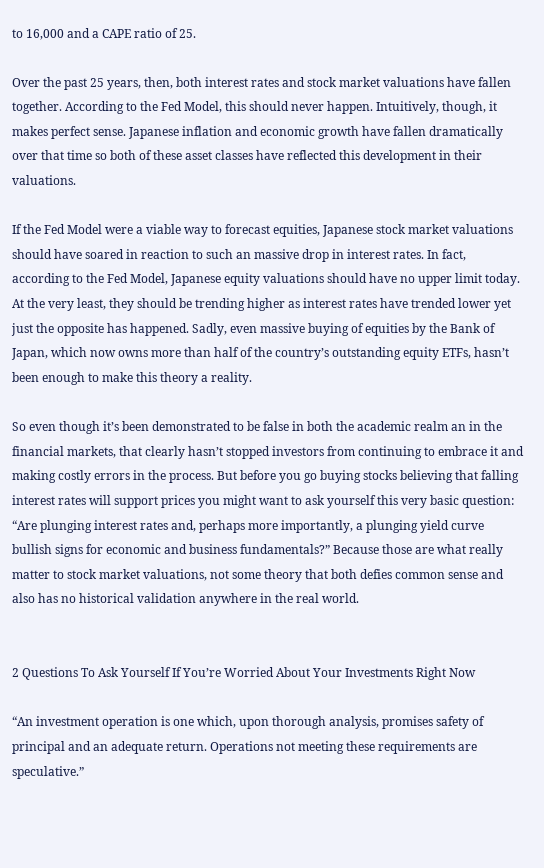to 16,000 and a CAPE ratio of 25.

Over the past 25 years, then, both interest rates and stock market valuations have fallen together. According to the Fed Model, this should never happen. Intuitively, though, it makes perfect sense. Japanese inflation and economic growth have fallen dramatically over that time so both of these asset classes have reflected this development in their valuations.

If the Fed Model were a viable way to forecast equities, Japanese stock market valuations should have soared in reaction to such an massive drop in interest rates. In fact, according to the Fed Model, Japanese equity valuations should have no upper limit today. At the very least, they should be trending higher as interest rates have trended lower yet just the opposite has happened. Sadly, even massive buying of equities by the Bank of Japan, which now owns more than half of the country’s outstanding equity ETFs, hasn’t been enough to make this theory a reality.

So even though it’s been demonstrated to be false in both the academic realm an in the financial markets, that clearly hasn’t stopped investors from continuing to embrace it and making costly errors in the process. But before you go buying stocks believing that falling interest rates will support prices you might want to ask yourself this very basic question: “Are plunging interest rates and, perhaps more importantly, a plunging yield curve bullish signs for economic and business fundamentals?” Because those are what really matter to stock market valuations, not some theory that both defies common sense and also has no historical validation anywhere in the real world.


2 Questions To Ask Yourself If You’re Worried About Your Investments Right Now

“An investment operation is one which, upon thorough analysis, promises safety of principal and an adequate return. Operations not meeting these requirements are speculative.”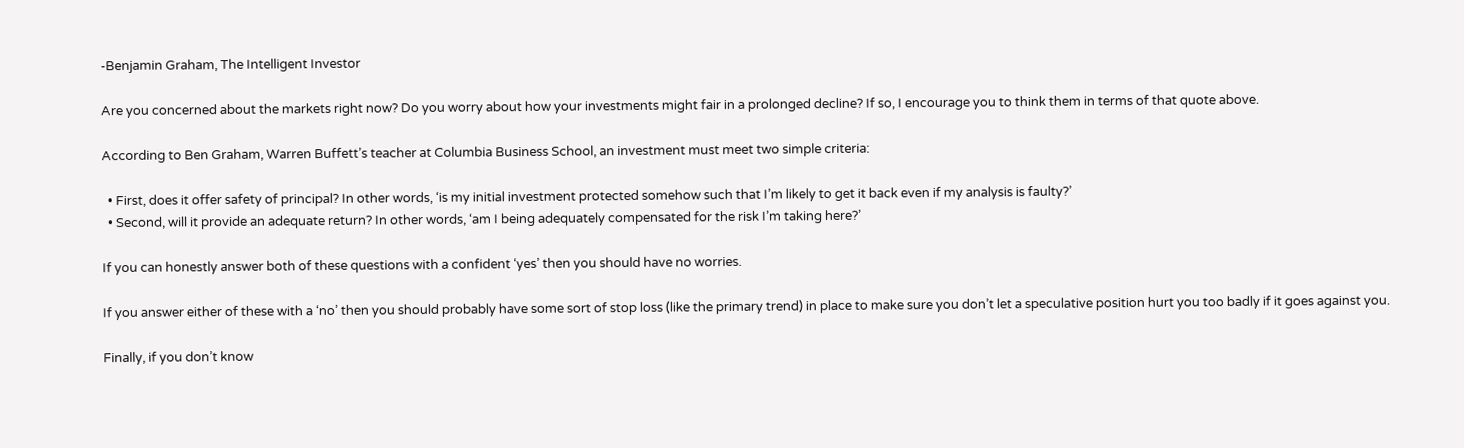-Benjamin Graham, The Intelligent Investor

Are you concerned about the markets right now? Do you worry about how your investments might fair in a prolonged decline? If so, I encourage you to think them in terms of that quote above.

According to Ben Graham, Warren Buffett’s teacher at Columbia Business School, an investment must meet two simple criteria:

  • First, does it offer safety of principal? In other words, ‘is my initial investment protected somehow such that I’m likely to get it back even if my analysis is faulty?’
  • Second, will it provide an adequate return? In other words, ‘am I being adequately compensated for the risk I’m taking here?’

If you can honestly answer both of these questions with a confident ‘yes’ then you should have no worries.

If you answer either of these with a ‘no’ then you should probably have some sort of stop loss (like the primary trend) in place to make sure you don’t let a speculative position hurt you too badly if it goes against you.

Finally, if you don’t know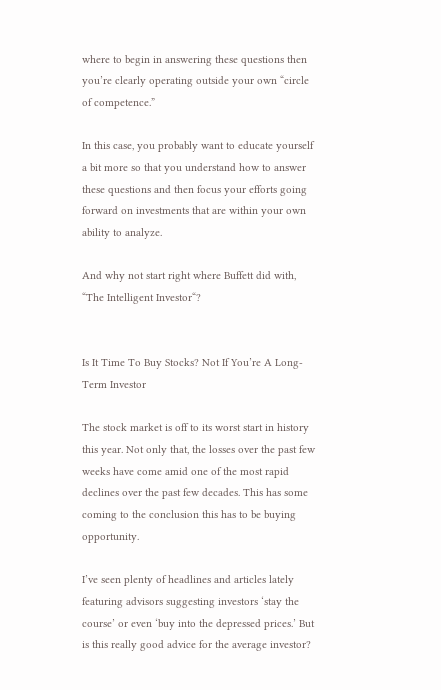where to begin in answering these questions then you’re clearly operating outside your own “circle of competence.”

In this case, you probably want to educate yourself a bit more so that you understand how to answer these questions and then focus your efforts going forward on investments that are within your own ability to analyze.

And why not start right where Buffett did with, “The Intelligent Investor“?


Is It Time To Buy Stocks? Not If You’re A Long-Term Investor

The stock market is off to its worst start in history this year. Not only that, the losses over the past few weeks have come amid one of the most rapid declines over the past few decades. This has some coming to the conclusion this has to be buying opportunity.

I’ve seen plenty of headlines and articles lately featuring advisors suggesting investors ‘stay the course’ or even ‘buy into the depressed prices.’ But is this really good advice for the average investor?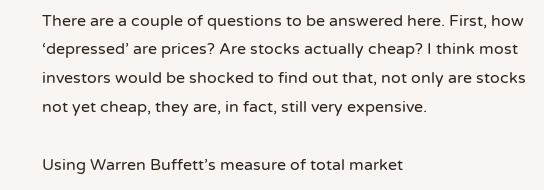There are a couple of questions to be answered here. First, how ‘depressed’ are prices? Are stocks actually cheap? I think most investors would be shocked to find out that, not only are stocks not yet cheap, they are, in fact, still very expensive.

Using Warren Buffett’s measure of total market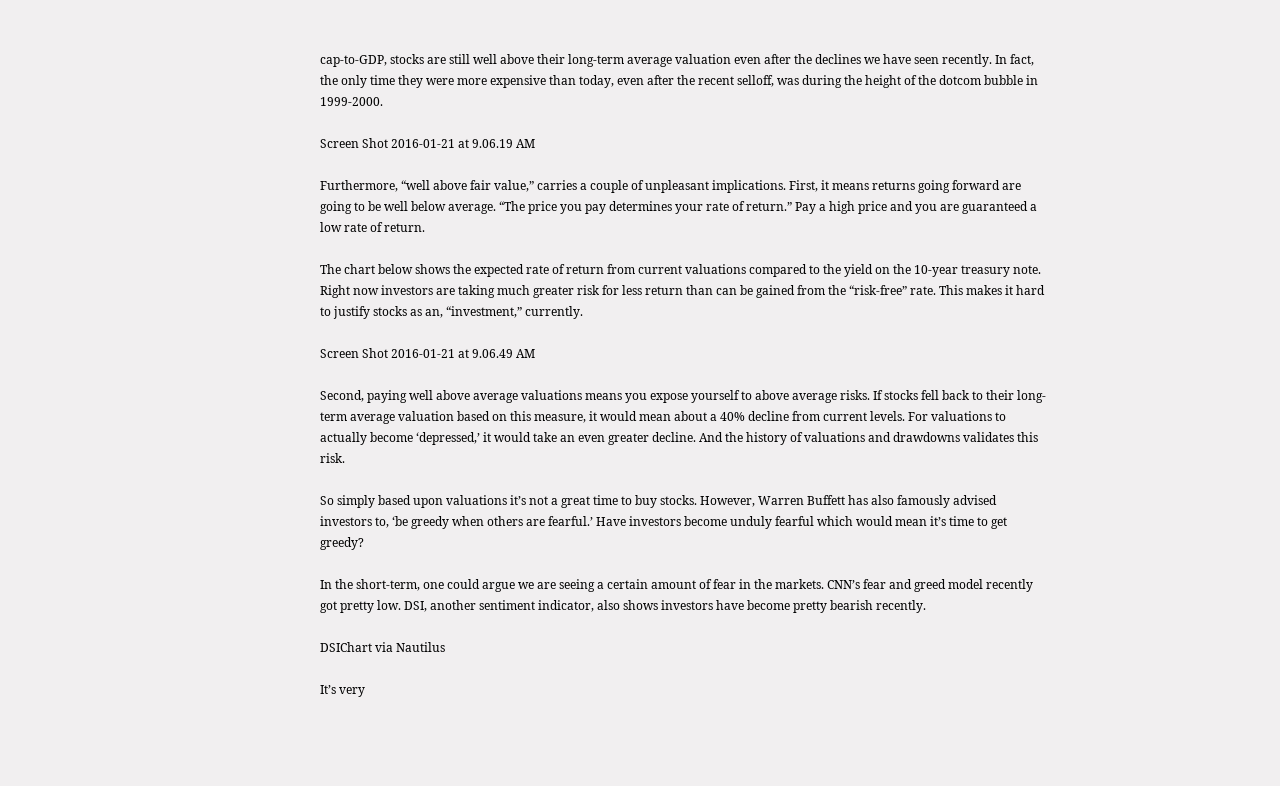cap-to-GDP, stocks are still well above their long-term average valuation even after the declines we have seen recently. In fact, the only time they were more expensive than today, even after the recent selloff, was during the height of the dotcom bubble in 1999-2000.

Screen Shot 2016-01-21 at 9.06.19 AM

Furthermore, “well above fair value,” carries a couple of unpleasant implications. First, it means returns going forward are going to be well below average. “The price you pay determines your rate of return.” Pay a high price and you are guaranteed a low rate of return.

The chart below shows the expected rate of return from current valuations compared to the yield on the 10-year treasury note. Right now investors are taking much greater risk for less return than can be gained from the “risk-free” rate. This makes it hard to justify stocks as an, “investment,” currently.

Screen Shot 2016-01-21 at 9.06.49 AM

Second, paying well above average valuations means you expose yourself to above average risks. If stocks fell back to their long-term average valuation based on this measure, it would mean about a 40% decline from current levels. For valuations to actually become ‘depressed,’ it would take an even greater decline. And the history of valuations and drawdowns validates this risk.

So simply based upon valuations it’s not a great time to buy stocks. However, Warren Buffett has also famously advised investors to, ‘be greedy when others are fearful.’ Have investors become unduly fearful which would mean it’s time to get greedy?

In the short-term, one could argue we are seeing a certain amount of fear in the markets. CNN’s fear and greed model recently got pretty low. DSI, another sentiment indicator, also shows investors have become pretty bearish recently.

DSIChart via Nautilus

It’s very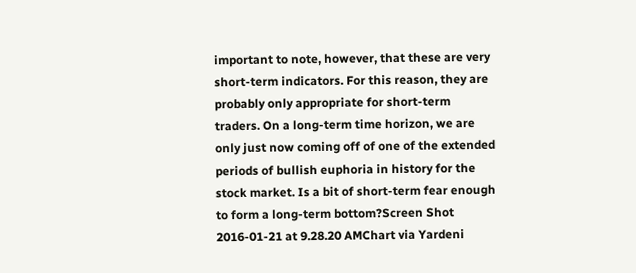important to note, however, that these are very short-term indicators. For this reason, they are probably only appropriate for short-term traders. On a long-term time horizon, we are only just now coming off of one of the extended periods of bullish euphoria in history for the stock market. Is a bit of short-term fear enough to form a long-term bottom?Screen Shot 2016-01-21 at 9.28.20 AMChart via Yardeni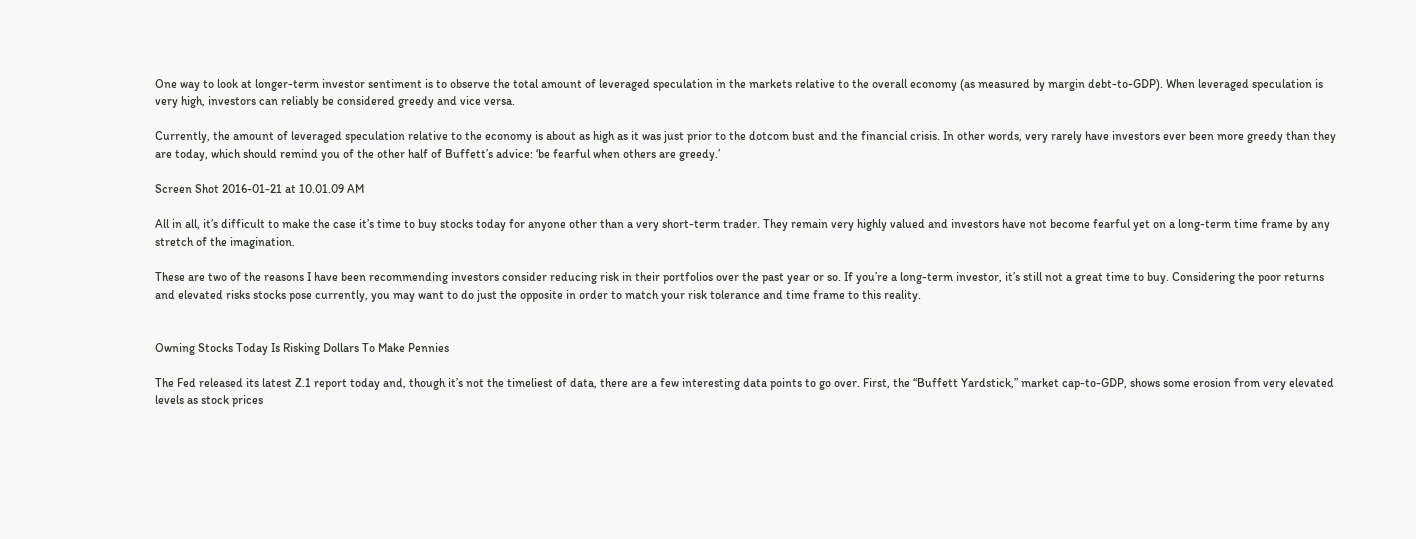One way to look at longer-term investor sentiment is to observe the total amount of leveraged speculation in the markets relative to the overall economy (as measured by margin debt-to-GDP). When leveraged speculation is very high, investors can reliably be considered greedy and vice versa.

Currently, the amount of leveraged speculation relative to the economy is about as high as it was just prior to the dotcom bust and the financial crisis. In other words, very rarely have investors ever been more greedy than they are today, which should remind you of the other half of Buffett’s advice: ‘be fearful when others are greedy.’

Screen Shot 2016-01-21 at 10.01.09 AM

All in all, it’s difficult to make the case it’s time to buy stocks today for anyone other than a very short-term trader. They remain very highly valued and investors have not become fearful yet on a long-term time frame by any stretch of the imagination.

These are two of the reasons I have been recommending investors consider reducing risk in their portfolios over the past year or so. If you’re a long-term investor, it’s still not a great time to buy. Considering the poor returns and elevated risks stocks pose currently, you may want to do just the opposite in order to match your risk tolerance and time frame to this reality.


Owning Stocks Today Is Risking Dollars To Make Pennies

The Fed released its latest Z.1 report today and, though it’s not the timeliest of data, there are a few interesting data points to go over. First, the “Buffett Yardstick,” market cap-to-GDP, shows some erosion from very elevated levels as stock prices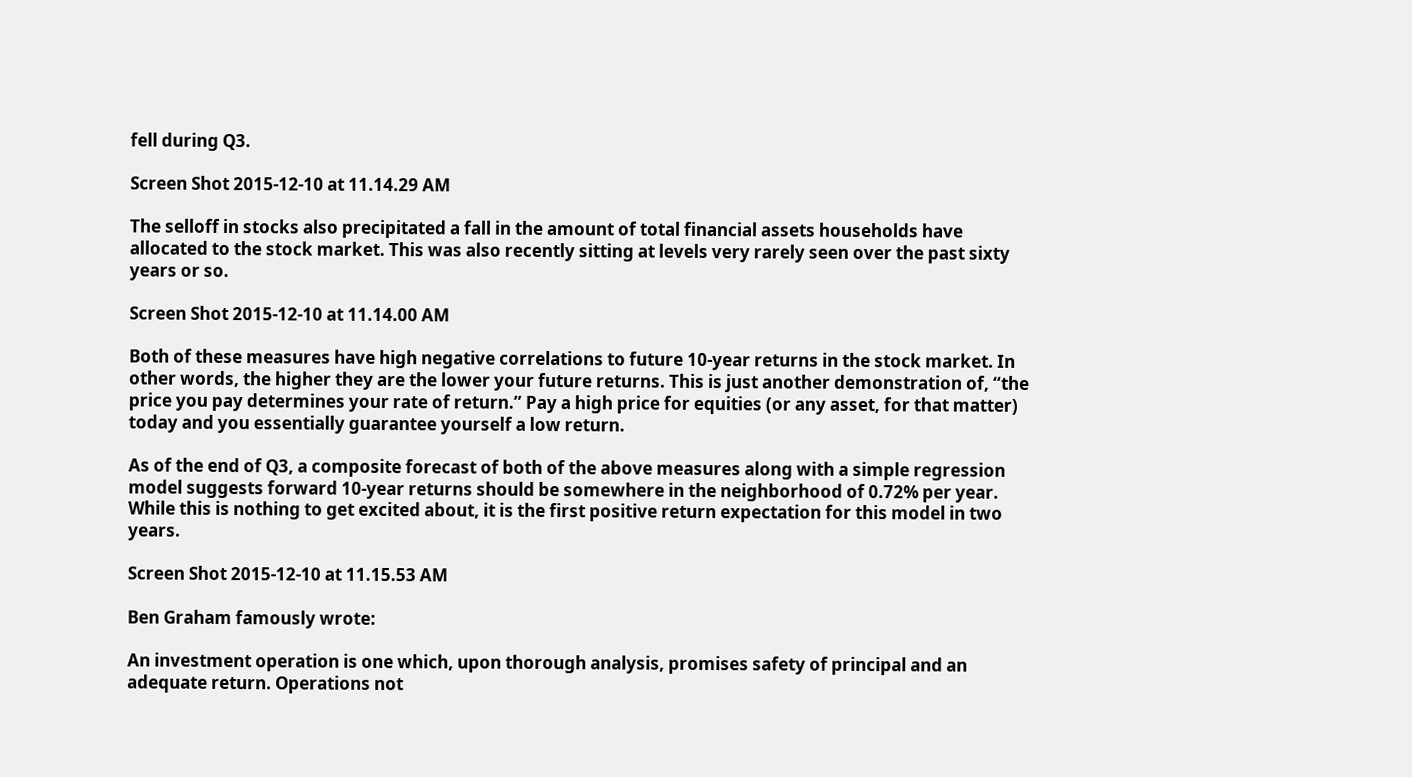fell during Q3.

Screen Shot 2015-12-10 at 11.14.29 AM

The selloff in stocks also precipitated a fall in the amount of total financial assets households have allocated to the stock market. This was also recently sitting at levels very rarely seen over the past sixty years or so.

Screen Shot 2015-12-10 at 11.14.00 AM

Both of these measures have high negative correlations to future 10-year returns in the stock market. In other words, the higher they are the lower your future returns. This is just another demonstration of, “the price you pay determines your rate of return.” Pay a high price for equities (or any asset, for that matter) today and you essentially guarantee yourself a low return.

As of the end of Q3, a composite forecast of both of the above measures along with a simple regression model suggests forward 10-year returns should be somewhere in the neighborhood of 0.72% per year. While this is nothing to get excited about, it is the first positive return expectation for this model in two years.

Screen Shot 2015-12-10 at 11.15.53 AM

Ben Graham famously wrote:

An investment operation is one which, upon thorough analysis, promises safety of principal and an adequate return. Operations not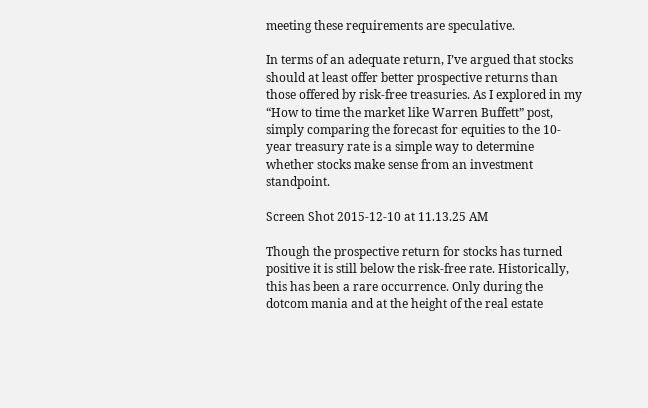meeting these requirements are speculative.

In terms of an adequate return, I’ve argued that stocks should at least offer better prospective returns than those offered by risk-free treasuries. As I explored in my “How to time the market like Warren Buffett” post, simply comparing the forecast for equities to the 10-year treasury rate is a simple way to determine whether stocks make sense from an investment standpoint.

Screen Shot 2015-12-10 at 11.13.25 AM

Though the prospective return for stocks has turned positive it is still below the risk-free rate. Historically, this has been a rare occurrence. Only during the dotcom mania and at the height of the real estate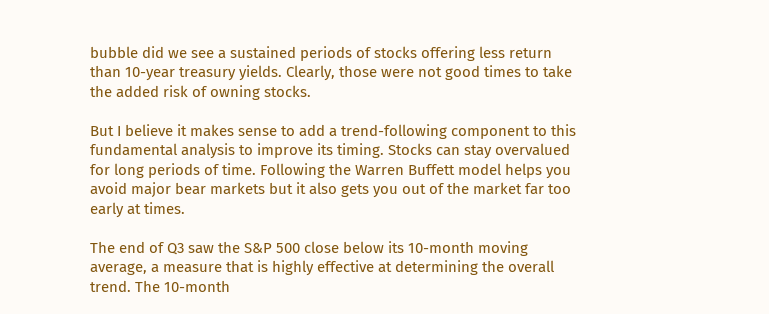bubble did we see a sustained periods of stocks offering less return than 10-year treasury yields. Clearly, those were not good times to take the added risk of owning stocks.

But I believe it makes sense to add a trend-following component to this fundamental analysis to improve its timing. Stocks can stay overvalued for long periods of time. Following the Warren Buffett model helps you avoid major bear markets but it also gets you out of the market far too early at times.

The end of Q3 saw the S&P 500 close below its 10-month moving average, a measure that is highly effective at determining the overall trend. The 10-month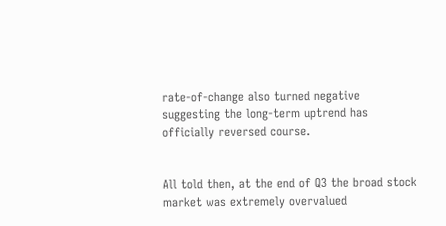rate-of-change also turned negative suggesting the long-term uptrend has officially reversed course.


All told then, at the end of Q3 the broad stock market was extremely overvalued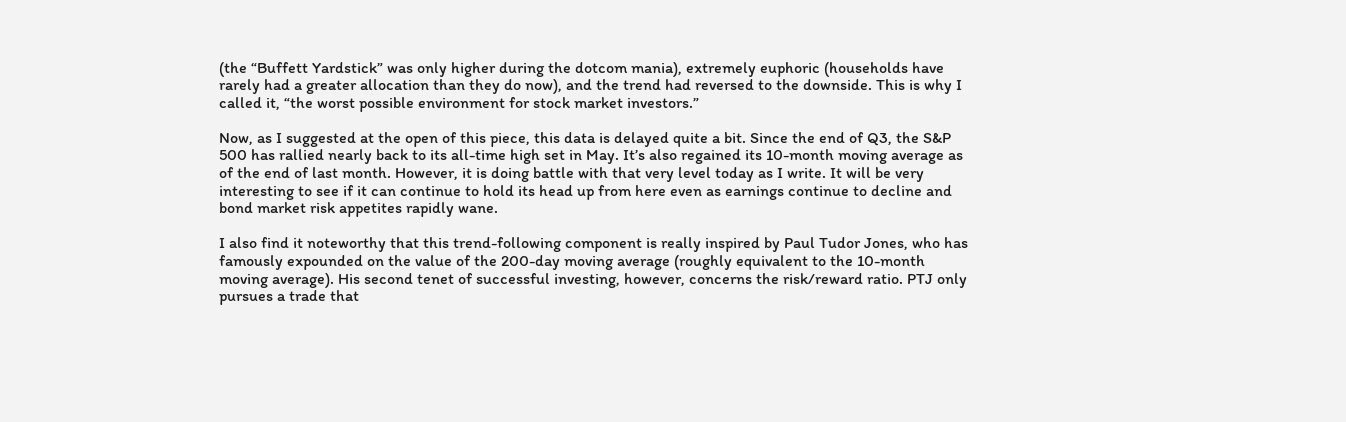(the “Buffett Yardstick” was only higher during the dotcom mania), extremely euphoric (households have rarely had a greater allocation than they do now), and the trend had reversed to the downside. This is why I called it, “the worst possible environment for stock market investors.”

Now, as I suggested at the open of this piece, this data is delayed quite a bit. Since the end of Q3, the S&P 500 has rallied nearly back to its all-time high set in May. It’s also regained its 10-month moving average as of the end of last month. However, it is doing battle with that very level today as I write. It will be very interesting to see if it can continue to hold its head up from here even as earnings continue to decline and bond market risk appetites rapidly wane.

I also find it noteworthy that this trend-following component is really inspired by Paul Tudor Jones, who has famously expounded on the value of the 200-day moving average (roughly equivalent to the 10-month moving average). His second tenet of successful investing, however, concerns the risk/reward ratio. PTJ only pursues a trade that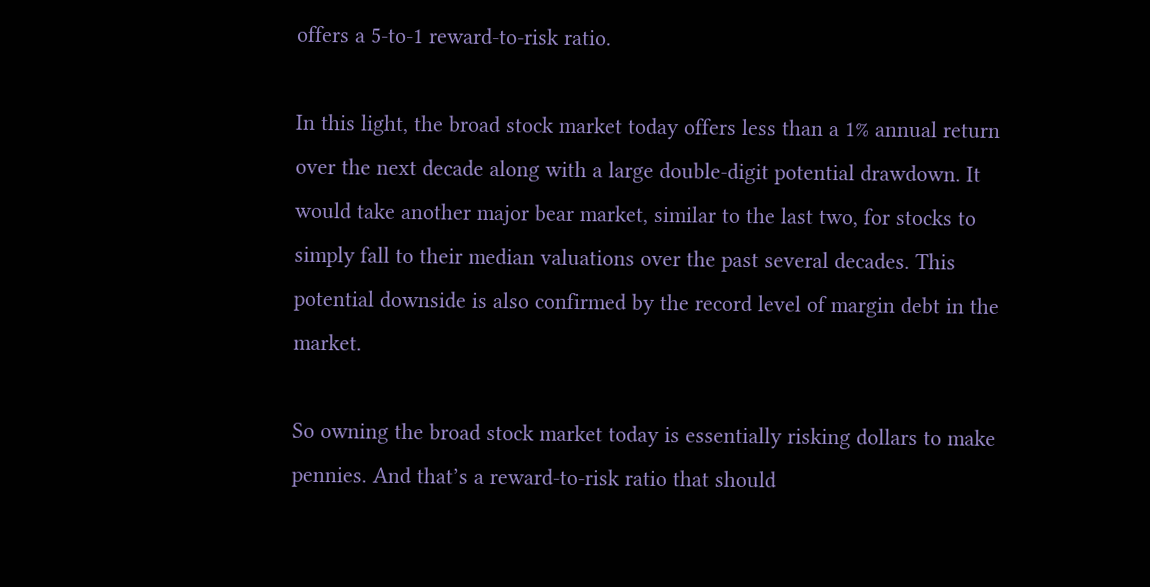offers a 5-to-1 reward-to-risk ratio.

In this light, the broad stock market today offers less than a 1% annual return over the next decade along with a large double-digit potential drawdown. It would take another major bear market, similar to the last two, for stocks to simply fall to their median valuations over the past several decades. This potential downside is also confirmed by the record level of margin debt in the market.

So owning the broad stock market today is essentially risking dollars to make pennies. And that’s a reward-to-risk ratio that should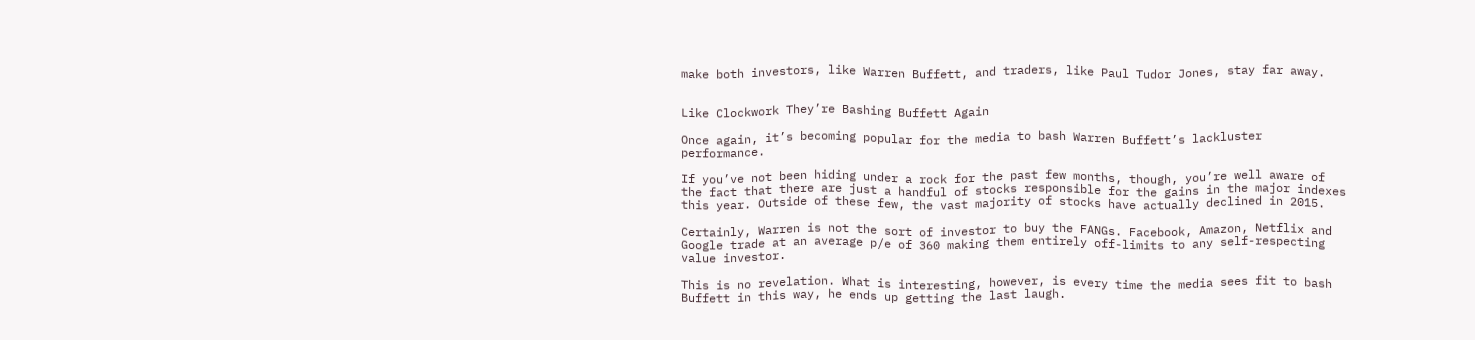make both investors, like Warren Buffett, and traders, like Paul Tudor Jones, stay far away.


Like Clockwork They’re Bashing Buffett Again

Once again, it’s becoming popular for the media to bash Warren Buffett’s lackluster performance.

If you’ve not been hiding under a rock for the past few months, though, you’re well aware of the fact that there are just a handful of stocks responsible for the gains in the major indexes this year. Outside of these few, the vast majority of stocks have actually declined in 2015.

Certainly, Warren is not the sort of investor to buy the FANGs. Facebook, Amazon, Netflix and Google trade at an average p/e of 360 making them entirely off-limits to any self-respecting value investor.

This is no revelation. What is interesting, however, is every time the media sees fit to bash Buffett in this way, he ends up getting the last laugh.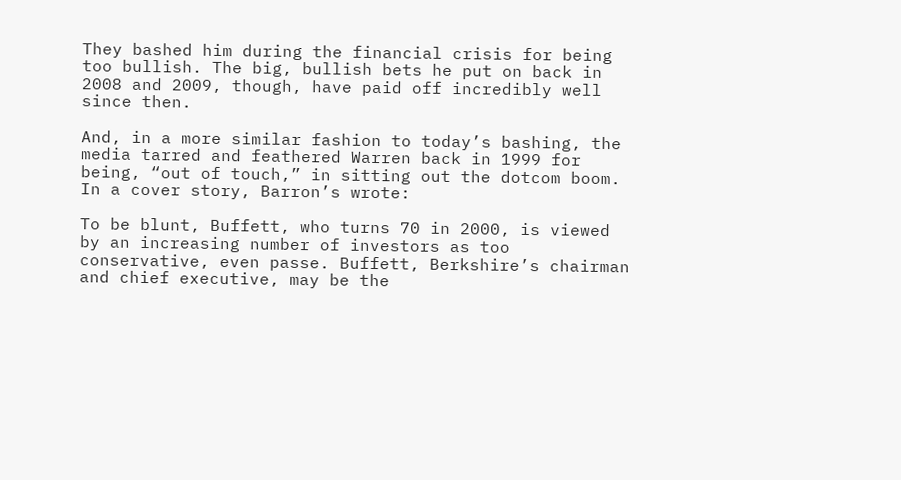They bashed him during the financial crisis for being too bullish. The big, bullish bets he put on back in 2008 and 2009, though, have paid off incredibly well since then.

And, in a more similar fashion to today’s bashing, the media tarred and feathered Warren back in 1999 for being, “out of touch,” in sitting out the dotcom boom. In a cover story, Barron’s wrote:

To be blunt, Buffett, who turns 70 in 2000, is viewed by an increasing number of investors as too conservative, even passe. Buffett, Berkshire’s chairman and chief executive, may be the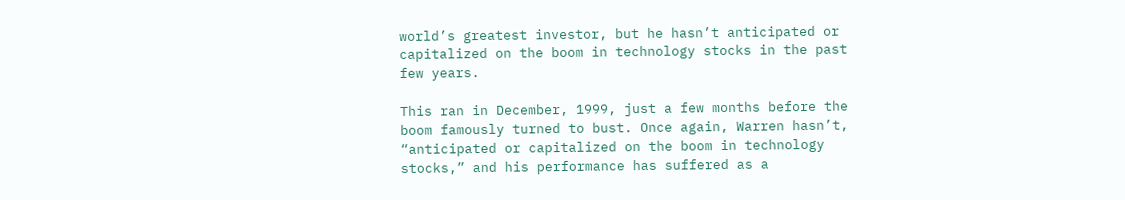world’s greatest investor, but he hasn’t anticipated or capitalized on the boom in technology stocks in the past few years.

This ran in December, 1999, just a few months before the boom famously turned to bust. Once again, Warren hasn’t, “anticipated or capitalized on the boom in technology stocks,” and his performance has suffered as a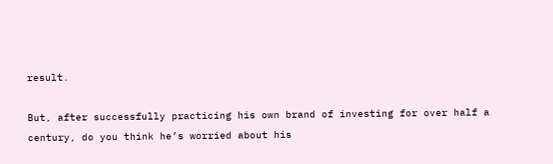result.

But, after successfully practicing his own brand of investing for over half a century, do you think he’s worried about his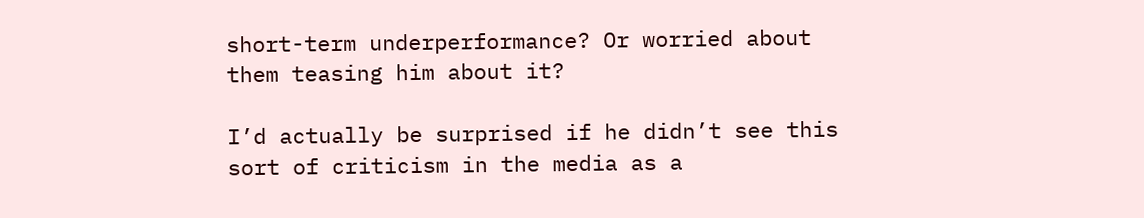short-term underperformance? Or worried about them teasing him about it?

I’d actually be surprised if he didn’t see this sort of criticism in the media as a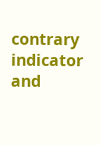contrary indicator and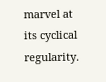marvel at its cyclical regularity.